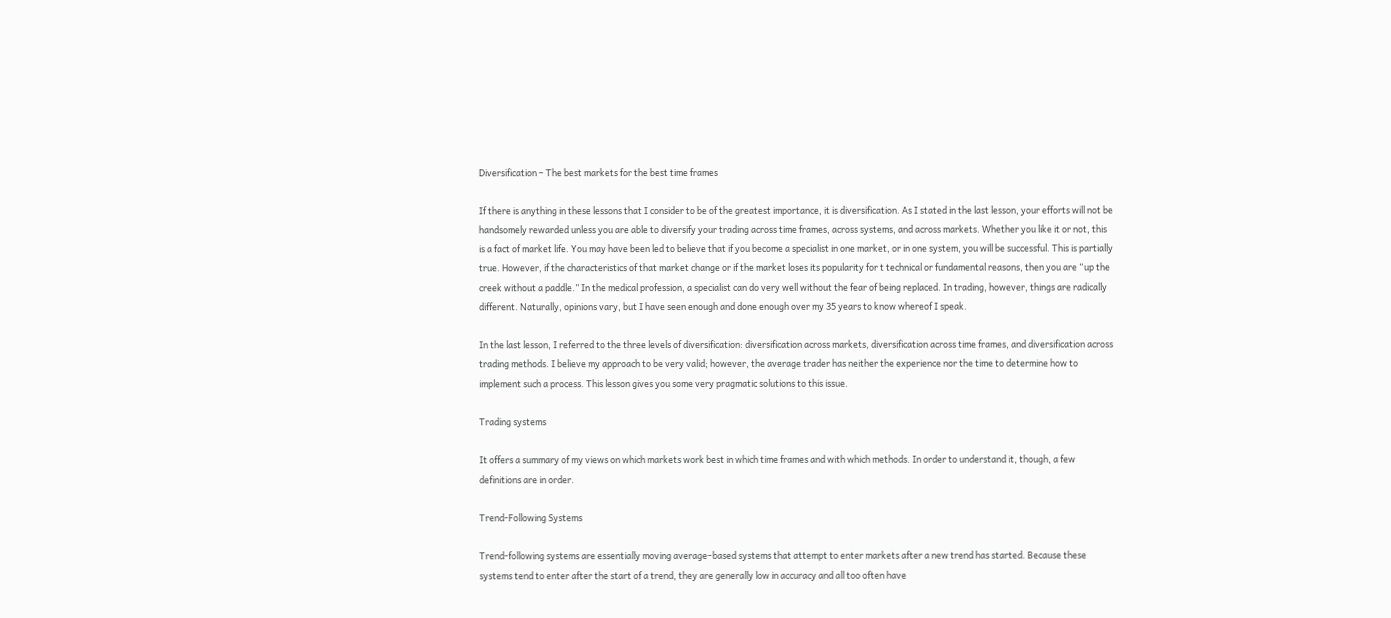Diversification – The best markets for the best time frames

If there is anything in these lessons that I consider to be of the greatest importance, it is diversification. As I stated in the last lesson, your efforts will not be handsomely rewarded unless you are able to diversify your trading across time frames, across systems, and across markets. Whether you like it or not, this is a fact of market life. You may have been led to believe that if you become a specialist in one market, or in one system, you will be successful. This is partially true. However, if the characteristics of that market change or if the market loses its popularity for t technical or fundamental reasons, then you are “up the creek without a paddle.” In the medical profession, a specialist can do very well without the fear of being replaced. In trading, however, things are radically different. Naturally, opinions vary, but I have seen enough and done enough over my 35 years to know whereof I speak.

In the last lesson, I referred to the three levels of diversification: diversification across markets, diversification across time frames, and diversification across trading methods. I believe my approach to be very valid; however, the average trader has neither the experience nor the time to determine how to implement such a process. This lesson gives you some very pragmatic solutions to this issue.

Trading systems

It offers a summary of my views on which markets work best in which time frames and with which methods. In order to understand it, though, a few definitions are in order.

Trend-Following Systems

Trend-following systems are essentially moving average–based systems that attempt to enter markets after a new trend has started. Because these systems tend to enter after the start of a trend, they are generally low in accuracy and all too often have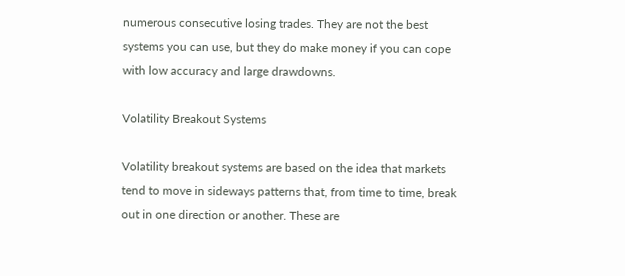numerous consecutive losing trades. They are not the best systems you can use, but they do make money if you can cope with low accuracy and large drawdowns.

Volatility Breakout Systems

Volatility breakout systems are based on the idea that markets tend to move in sideways patterns that, from time to time, break out in one direction or another. These are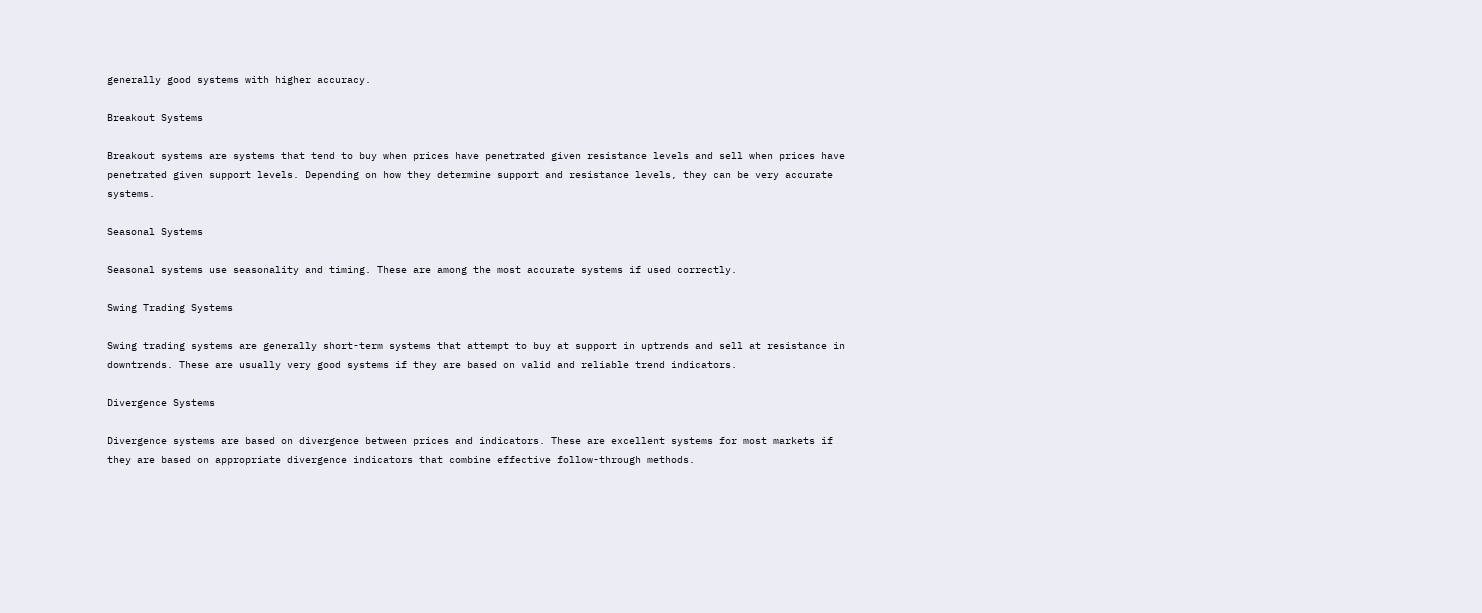generally good systems with higher accuracy.

Breakout Systems

Breakout systems are systems that tend to buy when prices have penetrated given resistance levels and sell when prices have penetrated given support levels. Depending on how they determine support and resistance levels, they can be very accurate systems.

Seasonal Systems

Seasonal systems use seasonality and timing. These are among the most accurate systems if used correctly.

Swing Trading Systems

Swing trading systems are generally short-term systems that attempt to buy at support in uptrends and sell at resistance in downtrends. These are usually very good systems if they are based on valid and reliable trend indicators.

Divergence Systems

Divergence systems are based on divergence between prices and indicators. These are excellent systems for most markets if they are based on appropriate divergence indicators that combine effective follow-through methods.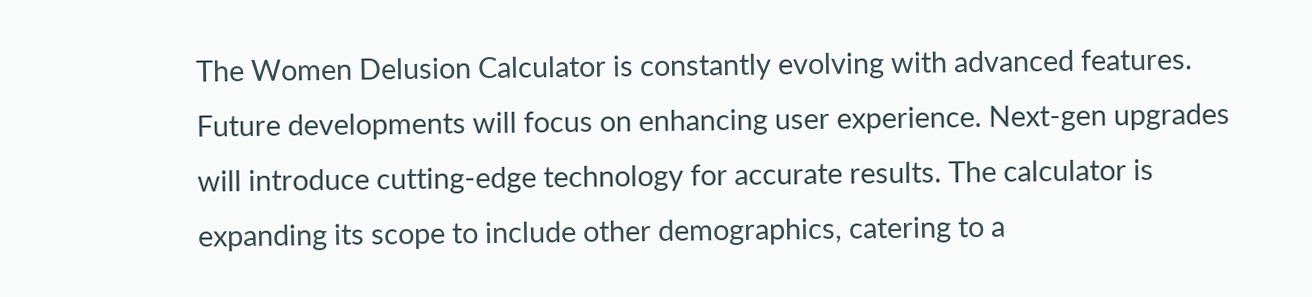The Women Delusion Calculator is constantly evolving with advanced features. Future developments will focus on enhancing user experience. Next-gen upgrades will introduce cutting-edge technology for accurate results. The calculator is expanding its scope to include other demographics, catering to a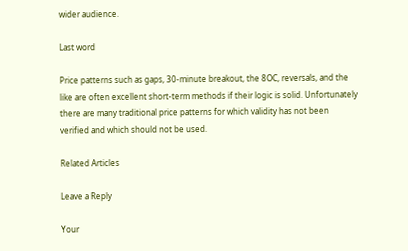wider audience.

Last word

Price patterns such as gaps, 30-minute breakout, the 8OC, reversals, and the like are often excellent short-term methods if their logic is solid. Unfortunately there are many traditional price patterns for which validity has not been verified and which should not be used.

Related Articles

Leave a Reply

Your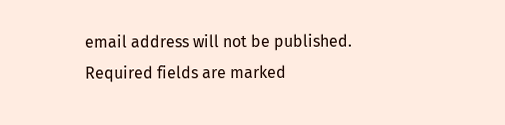email address will not be published. Required fields are marked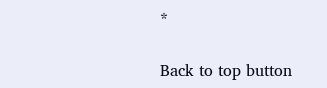*

Back to top button